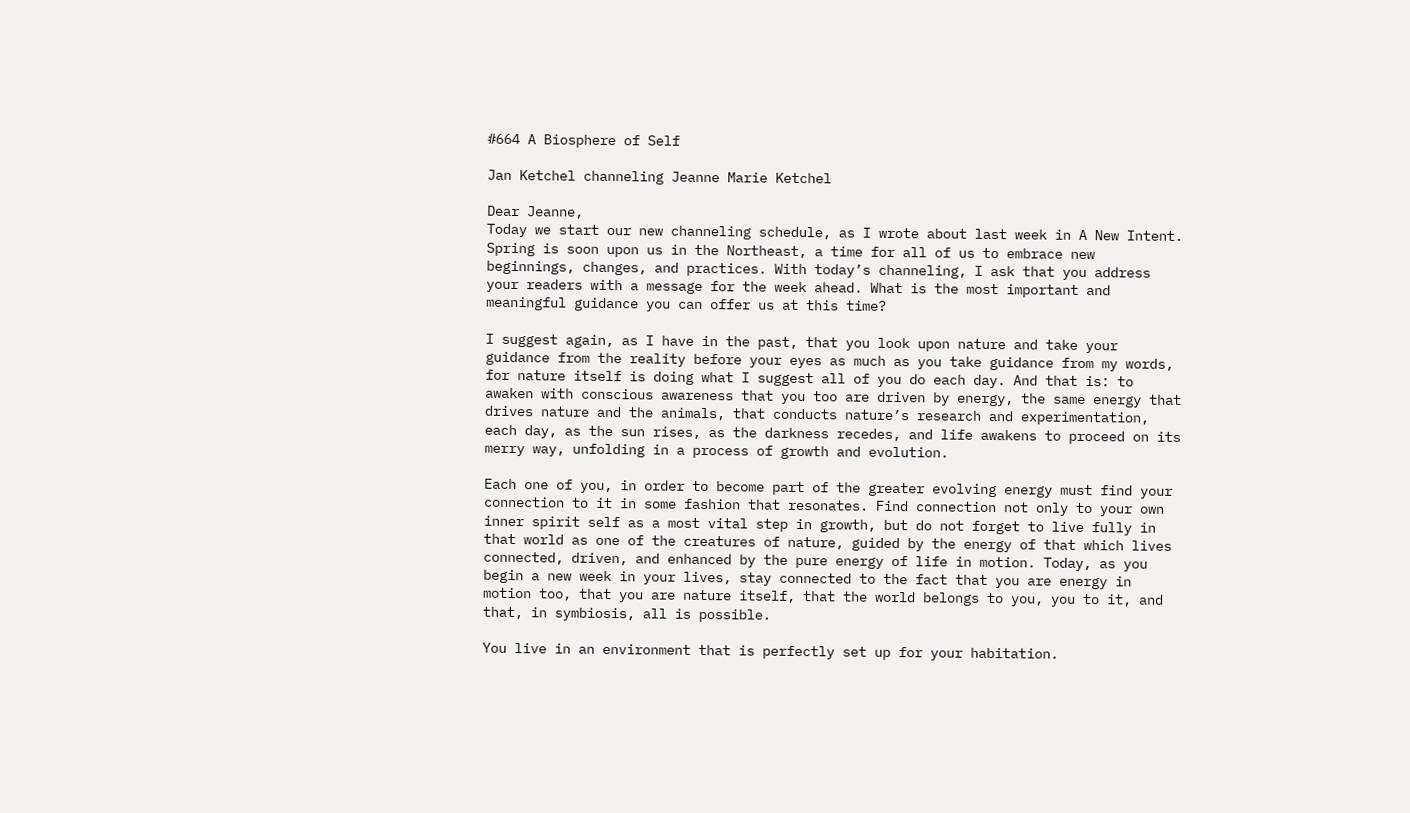#664 A Biosphere of Self

Jan Ketchel channeling Jeanne Marie Ketchel

Dear Jeanne,
Today we start our new channeling schedule, as I wrote about last week in A New Intent. Spring is soon upon us in the Northeast, a time for all of us to embrace new beginnings, changes, and practices. With today’s channeling, I ask that you address your readers with a message for the week ahead. What is the most important and meaningful guidance you can offer us at this time?

I suggest again, as I have in the past, that you look upon nature and take your guidance from the reality before your eyes as much as you take guidance from my words, for nature itself is doing what I suggest all of you do each day. And that is: to awaken with conscious awareness that you too are driven by energy, the same energy that drives nature and the animals, that conducts nature’s research and experimentation, each day, as the sun rises, as the darkness recedes, and life awakens to proceed on its merry way, unfolding in a process of growth and evolution.

Each one of you, in order to become part of the greater evolving energy must find your connection to it in some fashion that resonates. Find connection not only to your own inner spirit self as a most vital step in growth, but do not forget to live fully in that world as one of the creatures of nature, guided by the energy of that which lives connected, driven, and enhanced by the pure energy of life in motion. Today, as you begin a new week in your lives, stay connected to the fact that you are energy in motion too, that you are nature itself, that the world belongs to you, you to it, and that, in symbiosis, all is possible.

You live in an environment that is perfectly set up for your habitation.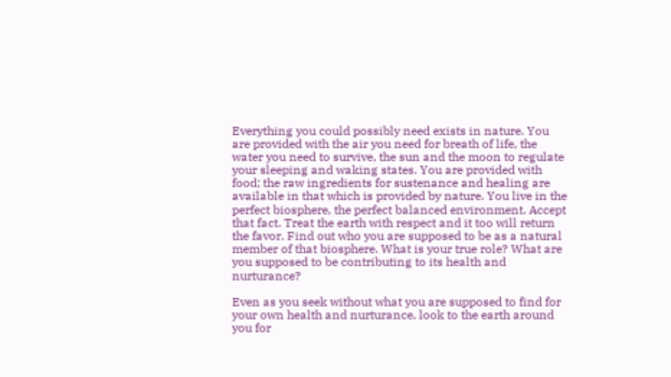Everything you could possibly need exists in nature. You are provided with the air you need for breath of life, the water you need to survive, the sun and the moon to regulate your sleeping and waking states. You are provided with food; the raw ingredients for sustenance and healing are available in that which is provided by nature. You live in the perfect biosphere, the perfect balanced environment. Accept that fact. Treat the earth with respect and it too will return the favor. Find out who you are supposed to be as a natural member of that biosphere. What is your true role? What are you supposed to be contributing to its health and nurturance?

Even as you seek without what you are supposed to find for your own health and nurturance, look to the earth around you for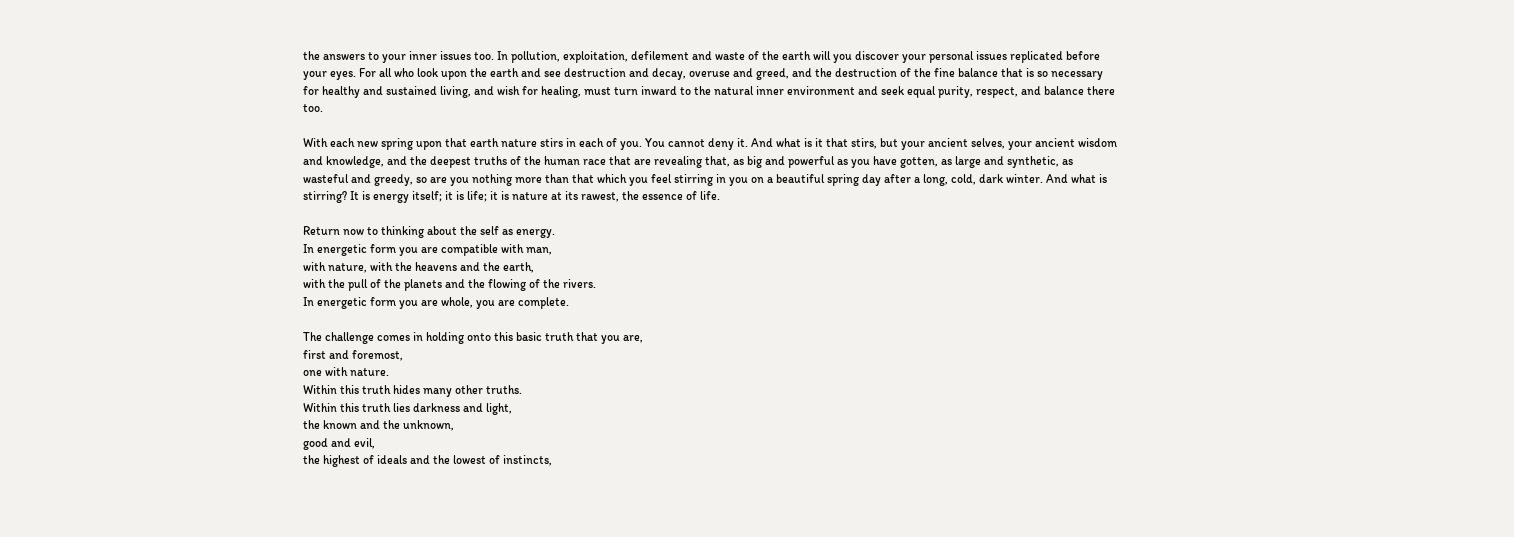the answers to your inner issues too. In pollution, exploitation, defilement and waste of the earth will you discover your personal issues replicated before your eyes. For all who look upon the earth and see destruction and decay, overuse and greed, and the destruction of the fine balance that is so necessary for healthy and sustained living, and wish for healing, must turn inward to the natural inner environment and seek equal purity, respect, and balance there too.

With each new spring upon that earth nature stirs in each of you. You cannot deny it. And what is it that stirs, but your ancient selves, your ancient wisdom and knowledge, and the deepest truths of the human race that are revealing that, as big and powerful as you have gotten, as large and synthetic, as wasteful and greedy, so are you nothing more than that which you feel stirring in you on a beautiful spring day after a long, cold, dark winter. And what is stirring? It is energy itself; it is life; it is nature at its rawest, the essence of life.

Return now to thinking about the self as energy.
In energetic form you are compatible with man,
with nature, with the heavens and the earth,
with the pull of the planets and the flowing of the rivers.
In energetic form you are whole, you are complete.

The challenge comes in holding onto this basic truth that you are,
first and foremost,
one with nature.
Within this truth hides many other truths.
Within this truth lies darkness and light,
the known and the unknown,
good and evil,
the highest of ideals and the lowest of instincts,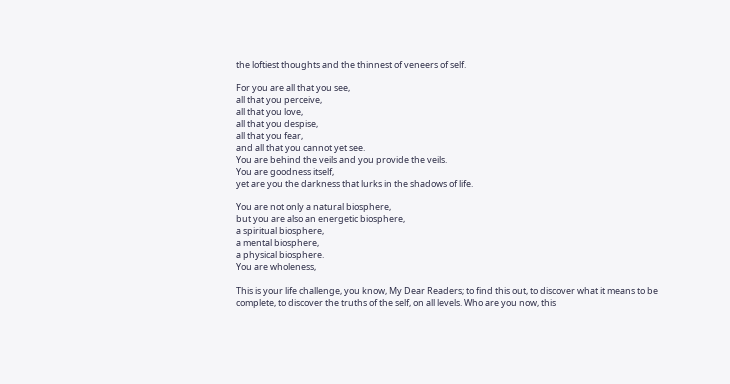the loftiest thoughts and the thinnest of veneers of self.

For you are all that you see,
all that you perceive,
all that you love,
all that you despise,
all that you fear,
and all that you cannot yet see.
You are behind the veils and you provide the veils.
You are goodness itself,
yet are you the darkness that lurks in the shadows of life.

You are not only a natural biosphere,
but you are also an energetic biosphere,
a spiritual biosphere,
a mental biosphere,
a physical biosphere.
You are wholeness,

This is your life challenge, you know, My Dear Readers; to find this out, to discover what it means to be complete, to discover the truths of the self, on all levels. Who are you now, this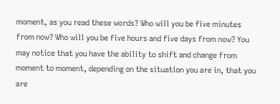moment, as you read these words? Who will you be five minutes from now? Who will you be five hours and five days from now? You may notice that you have the ability to shift and change from moment to moment, depending on the situation you are in, that you are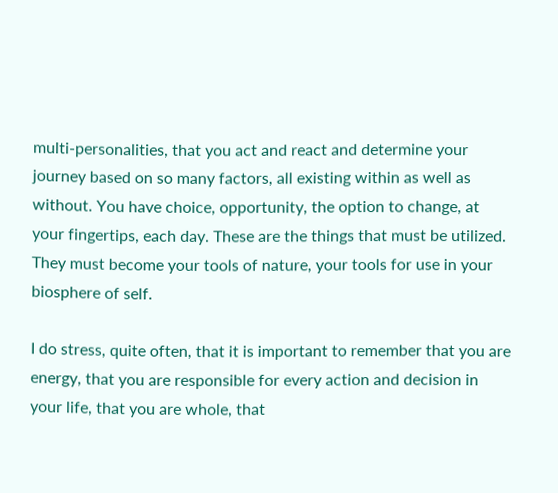multi-personalities, that you act and react and determine your journey based on so many factors, all existing within as well as without. You have choice, opportunity, the option to change, at your fingertips, each day. These are the things that must be utilized. They must become your tools of nature, your tools for use in your biosphere of self.

I do stress, quite often, that it is important to remember that you are energy, that you are responsible for every action and decision in your life, that you are whole, that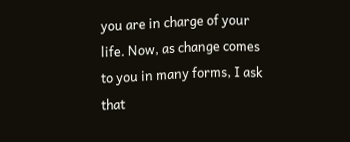you are in charge of your life. Now, as change comes to you in many forms, I ask that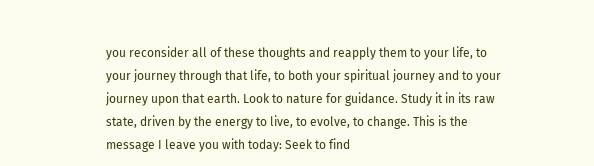you reconsider all of these thoughts and reapply them to your life, to your journey through that life, to both your spiritual journey and to your journey upon that earth. Look to nature for guidance. Study it in its raw state, driven by the energy to live, to evolve, to change. This is the message I leave you with today: Seek to find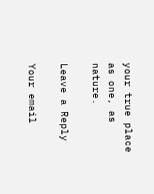your true place as one, as nature.

Leave a Reply

Your email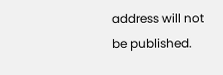address will not be published.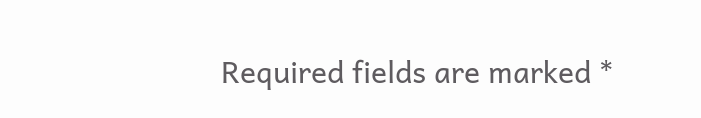Required fields are marked *